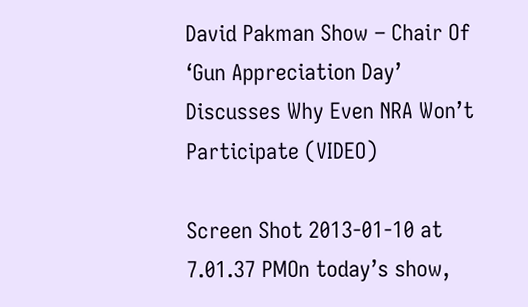David Pakman Show – Chair Of ‘Gun Appreciation Day’ Discusses Why Even NRA Won’t Participate (VIDEO)

Screen Shot 2013-01-10 at 7.01.37 PMOn today’s show,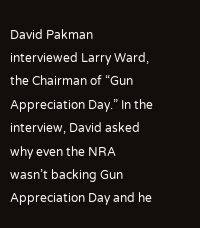David Pakman interviewed Larry Ward, the Chairman of “Gun Appreciation Day.” In the interview, David asked why even the NRA wasn’t backing Gun Appreciation Day and he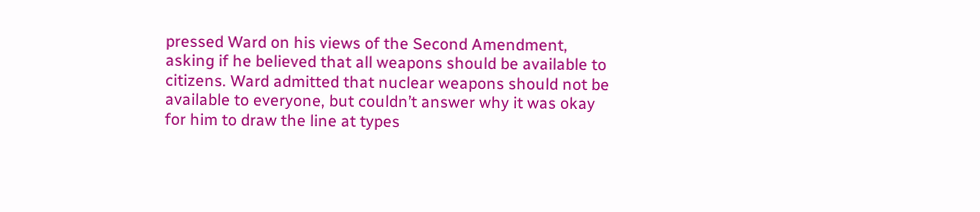pressed Ward on his views of the Second Amendment, asking if he believed that all weapons should be available to citizens. Ward admitted that nuclear weapons should not be available to everyone, but couldn’t answer why it was okay for him to draw the line at types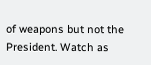of weapons but not the President. Watch as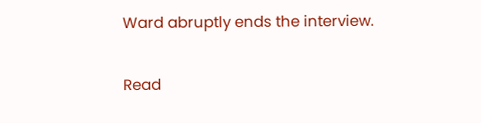Ward abruptly ends the interview.

Read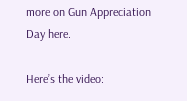more on Gun Appreciation Day here.

Here’s the video: